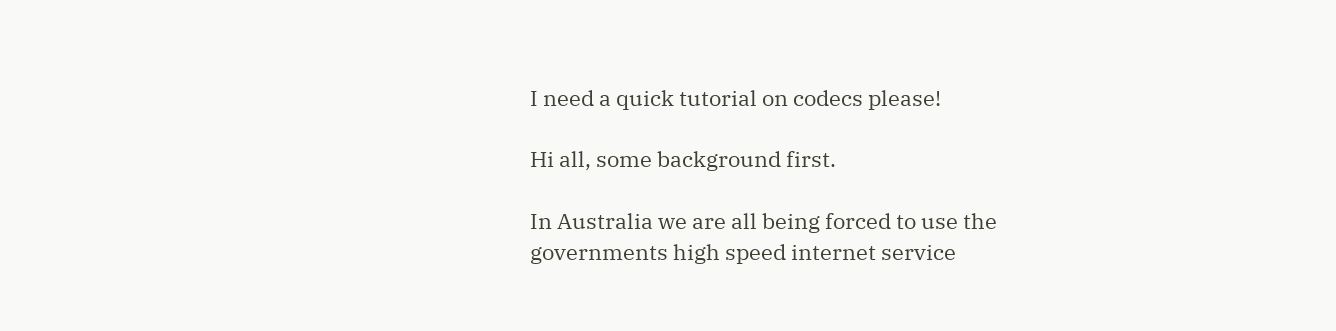I need a quick tutorial on codecs please!

Hi all, some background first.

In Australia we are all being forced to use the governments high speed internet service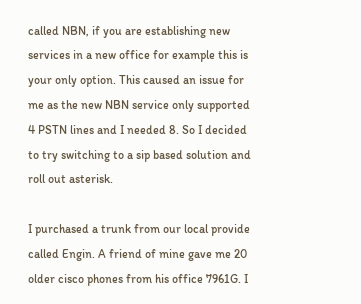called NBN, if you are establishing new services in a new office for example this is your only option. This caused an issue for me as the new NBN service only supported 4 PSTN lines and I needed 8. So I decided to try switching to a sip based solution and roll out asterisk.

I purchased a trunk from our local provide called Engin. A friend of mine gave me 20 older cisco phones from his office 7961G. I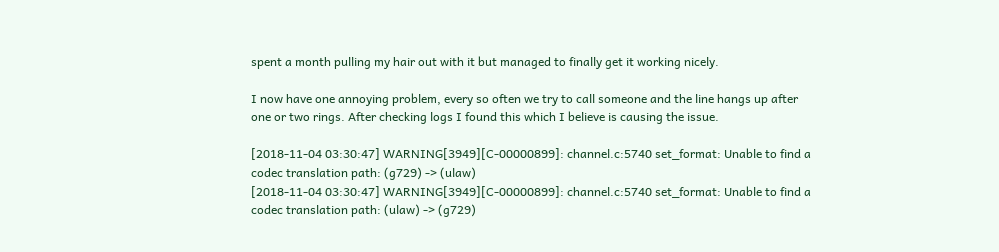spent a month pulling my hair out with it but managed to finally get it working nicely.

I now have one annoying problem, every so often we try to call someone and the line hangs up after one or two rings. After checking logs I found this which I believe is causing the issue.

[2018-11-04 03:30:47] WARNING[3949][C-00000899]: channel.c:5740 set_format: Unable to find a codec translation path: (g729) -> (ulaw)
[2018-11-04 03:30:47] WARNING[3949][C-00000899]: channel.c:5740 set_format: Unable to find a codec translation path: (ulaw) -> (g729)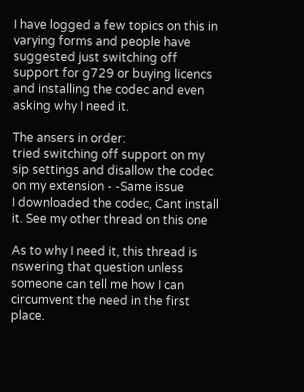I have logged a few topics on this in varying forms and people have suggested just switching off support for g729 or buying licencs and installing the codec and even asking why I need it.

The ansers in order:
tried switching off support on my sip settings and disallow the codec on my extension - -Same issue
I downloaded the codec, Cant install it. See my other thread on this one

As to why I need it, this thread is nswering that question unless someone can tell me how I can circumvent the need in the first place.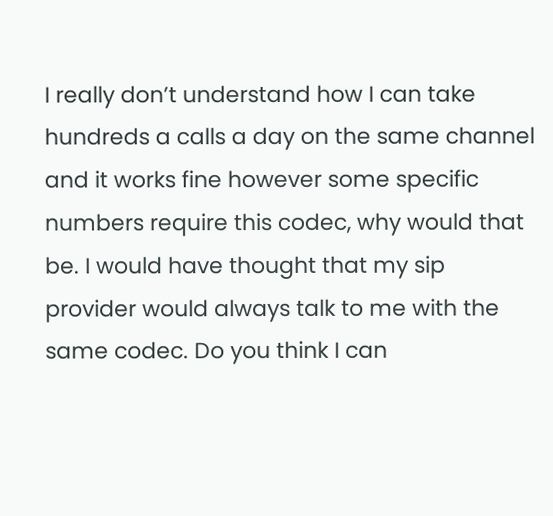I really don’t understand how I can take hundreds a calls a day on the same channel and it works fine however some specific numbers require this codec, why would that be. I would have thought that my sip provider would always talk to me with the same codec. Do you think I can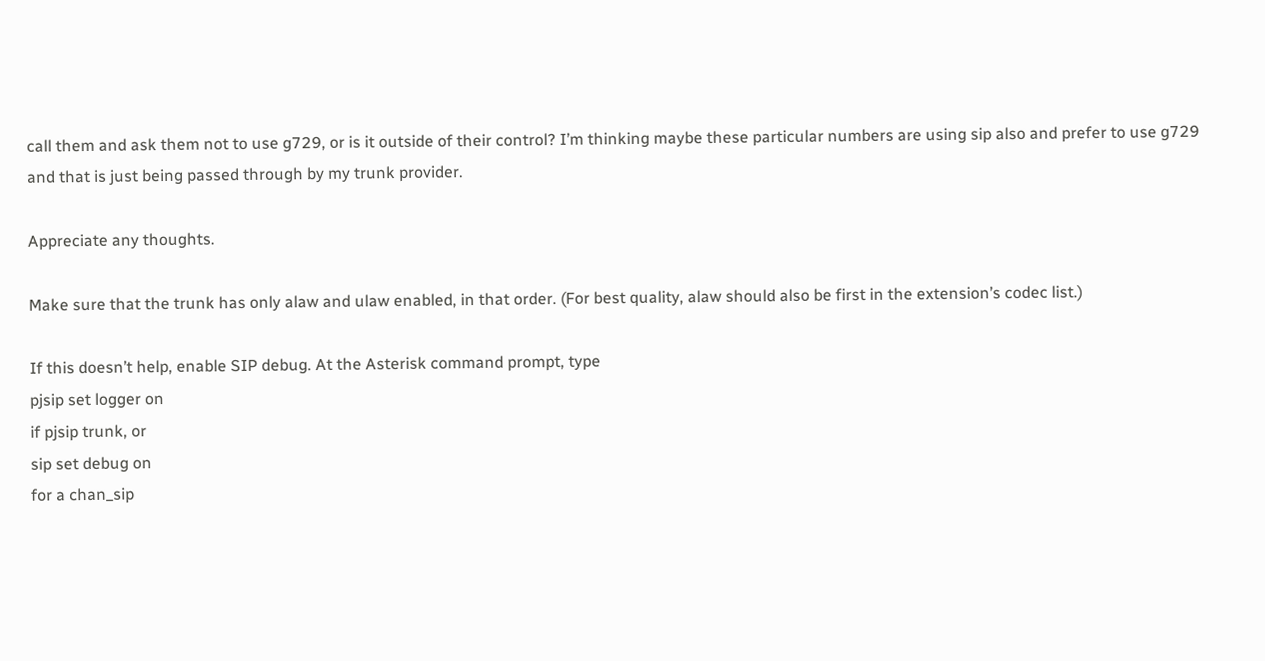call them and ask them not to use g729, or is it outside of their control? I’m thinking maybe these particular numbers are using sip also and prefer to use g729 and that is just being passed through by my trunk provider.

Appreciate any thoughts.

Make sure that the trunk has only alaw and ulaw enabled, in that order. (For best quality, alaw should also be first in the extension’s codec list.)

If this doesn’t help, enable SIP debug. At the Asterisk command prompt, type
pjsip set logger on
if pjsip trunk, or
sip set debug on
for a chan_sip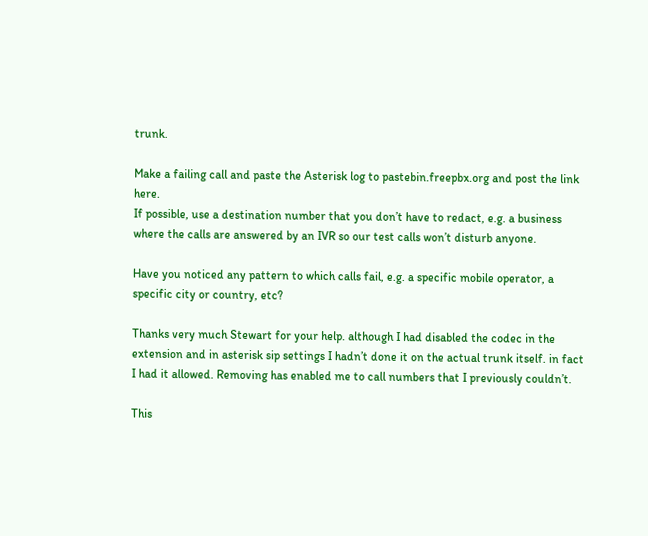trunk.

Make a failing call and paste the Asterisk log to pastebin.freepbx.org and post the link here.
If possible, use a destination number that you don’t have to redact, e.g. a business where the calls are answered by an IVR so our test calls won’t disturb anyone.

Have you noticed any pattern to which calls fail, e.g. a specific mobile operator, a specific city or country, etc?

Thanks very much Stewart for your help. although I had disabled the codec in the extension and in asterisk sip settings I hadn’t done it on the actual trunk itself. in fact I had it allowed. Removing has enabled me to call numbers that I previously couldn’t.

This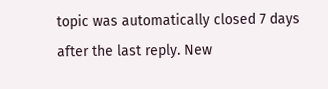topic was automatically closed 7 days after the last reply. New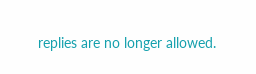replies are no longer allowed.